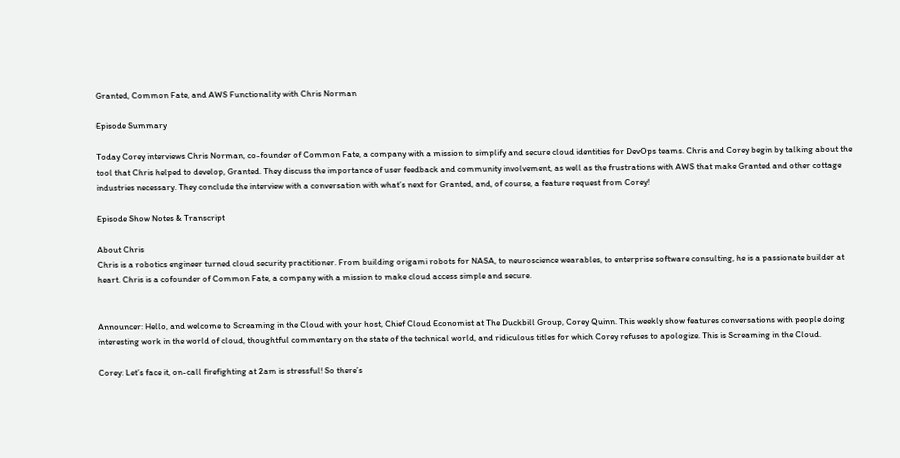Granted, Common Fate, and AWS Functionality with Chris Norman

Episode Summary

Today Corey interviews Chris Norman, co-founder of Common Fate, a company with a mission to simplify and secure cloud identities for DevOps teams. Chris and Corey begin by talking about the tool that Chris helped to develop, Granted. They discuss the importance of user feedback and community involvement, as well as the frustrations with AWS that make Granted and other cottage industries necessary. They conclude the interview with a conversation with what’s next for Granted, and, of course, a feature request from Corey!

Episode Show Notes & Transcript

About Chris
Chris is a robotics engineer turned cloud security practitioner. From building origami robots for NASA, to neuroscience wearables, to enterprise software consulting, he is a passionate builder at heart. Chris is a cofounder of Common Fate, a company with a mission to make cloud access simple and secure.


Announcer: Hello, and welcome to Screaming in the Cloud with your host, Chief Cloud Economist at The Duckbill Group, Corey Quinn. This weekly show features conversations with people doing interesting work in the world of cloud, thoughtful commentary on the state of the technical world, and ridiculous titles for which Corey refuses to apologize. This is Screaming in the Cloud.

Corey: Let’s face it, on-call firefighting at 2am is stressful! So there’s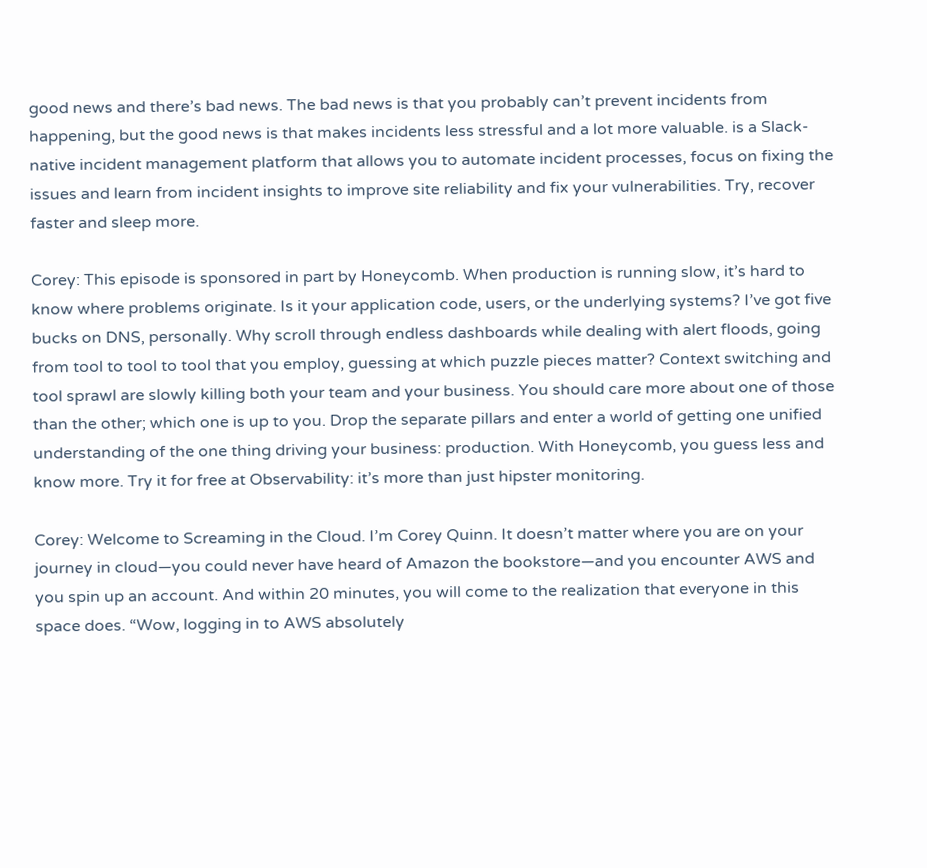good news and there’s bad news. The bad news is that you probably can’t prevent incidents from happening, but the good news is that makes incidents less stressful and a lot more valuable. is a Slack-native incident management platform that allows you to automate incident processes, focus on fixing the issues and learn from incident insights to improve site reliability and fix your vulnerabilities. Try, recover faster and sleep more.

Corey: This episode is sponsored in part by Honeycomb. When production is running slow, it’s hard to know where problems originate. Is it your application code, users, or the underlying systems? I’ve got five bucks on DNS, personally. Why scroll through endless dashboards while dealing with alert floods, going from tool to tool to tool that you employ, guessing at which puzzle pieces matter? Context switching and tool sprawl are slowly killing both your team and your business. You should care more about one of those than the other; which one is up to you. Drop the separate pillars and enter a world of getting one unified understanding of the one thing driving your business: production. With Honeycomb, you guess less and know more. Try it for free at Observability: it’s more than just hipster monitoring.

Corey: Welcome to Screaming in the Cloud. I’m Corey Quinn. It doesn’t matter where you are on your journey in cloud—you could never have heard of Amazon the bookstore—and you encounter AWS and you spin up an account. And within 20 minutes, you will come to the realization that everyone in this space does. “Wow, logging in to AWS absolutely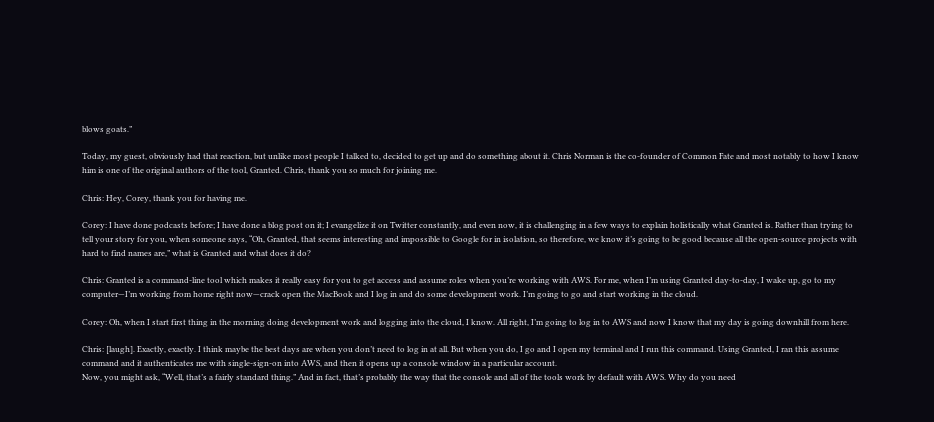blows goats.”

Today, my guest, obviously had that reaction, but unlike most people I talked to, decided to get up and do something about it. Chris Norman is the co-founder of Common Fate and most notably to how I know him is one of the original authors of the tool, Granted. Chris, thank you so much for joining me.

Chris: Hey, Corey, thank you for having me.

Corey: I have done podcasts before; I have done a blog post on it; I evangelize it on Twitter constantly, and even now, it is challenging in a few ways to explain holistically what Granted is. Rather than trying to tell your story for you, when someone says, “Oh, Granted, that seems interesting and impossible to Google for in isolation, so therefore, we know it’s going to be good because all the open-source projects with hard to find names are,” what is Granted and what does it do?

Chris: Granted is a command-line tool which makes it really easy for you to get access and assume roles when you’re working with AWS. For me, when I’m using Granted day-to-day, I wake up, go to my computer—I’m working from home right now—crack open the MacBook and I log in and do some development work. I’m going to go and start working in the cloud.

Corey: Oh, when I start first thing in the morning doing development work and logging into the cloud, I know. All right, I’m going to log in to AWS and now I know that my day is going downhill from here.

Chris: [laugh]. Exactly, exactly. I think maybe the best days are when you don’t need to log in at all. But when you do, I go and I open my terminal and I run this command. Using Granted, I ran this assume command and it authenticates me with single-sign-on into AWS, and then it opens up a console window in a particular account.
Now, you might ask, “Well, that’s a fairly standard thing.” And in fact, that’s probably the way that the console and all of the tools work by default with AWS. Why do you need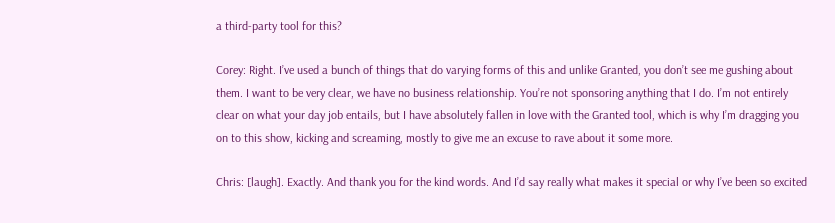a third-party tool for this?

Corey: Right. I’ve used a bunch of things that do varying forms of this and unlike Granted, you don’t see me gushing about them. I want to be very clear, we have no business relationship. You’re not sponsoring anything that I do. I’m not entirely clear on what your day job entails, but I have absolutely fallen in love with the Granted tool, which is why I’m dragging you on to this show, kicking and screaming, mostly to give me an excuse to rave about it some more.

Chris: [laugh]. Exactly. And thank you for the kind words. And I’d say really what makes it special or why I’ve been so excited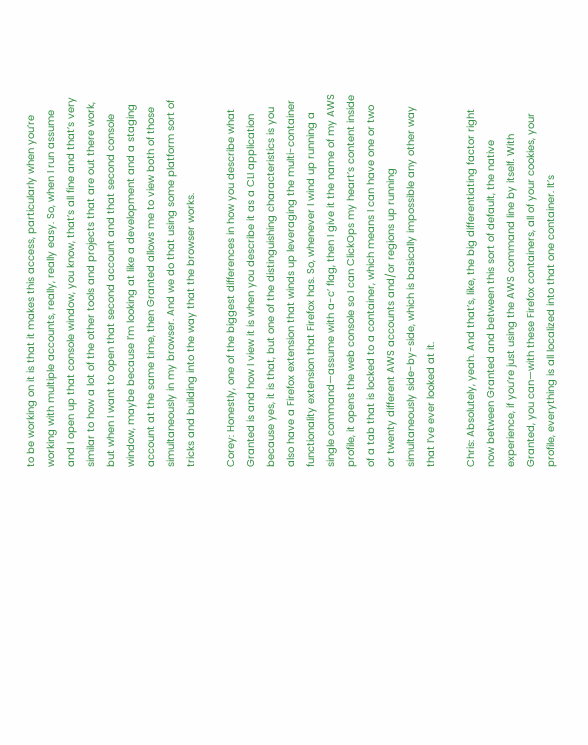to be working on it is that it makes this access, particularly when you’re working with multiple accounts, really, really easy. So, when I run assume and I open up that console window, you know, that’s all fine and that’s very similar to how a lot of the other tools and projects that are out there work, but when I want to open that second account and that second console window, maybe because I’m looking at like a development and a staging account at the same time, then Granted allows me to view both of those simultaneously in my browser. And we do that using some platform sort of tricks and building into the way that the browser works.

Corey: Honestly, one of the biggest differences in how you describe what Granted is and how I view it is when you describe it as a CLI application because yes, it is that, but one of the distinguishing characteristics is you also have a Firefox extension that winds up leveraging the multi-container functionality extension that Firefox has. So, whenever I wind up running a single command—assume with a-c’ flag, then I give it the name of my AWS profile, it opens the web console so I can ClickOps my heart’s content inside of a tab that is locked to a container, which means I can have one or two or twenty different AWS accounts and/or regions up running simultaneously side-by-side, which is basically impossible any other way that I’ve ever looked at it.

Chris: Absolutely, yeah. And that’s, like, the big differentiating factor right now between Granted and between this sort of default, the native experience, if you’re just using the AWS command line by itself. With Granted, you can—with these Firefox containers, all of your cookies, your profile, everything is all localized into that one container. It’s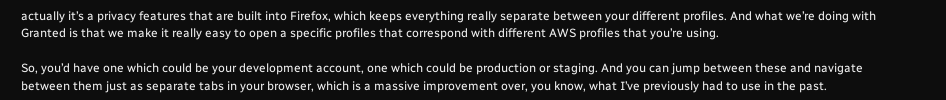actually it’s a privacy features that are built into Firefox, which keeps everything really separate between your different profiles. And what we’re doing with Granted is that we make it really easy to open a specific profiles that correspond with different AWS profiles that you’re using.

So, you’d have one which could be your development account, one which could be production or staging. And you can jump between these and navigate between them just as separate tabs in your browser, which is a massive improvement over, you know, what I’ve previously had to use in the past.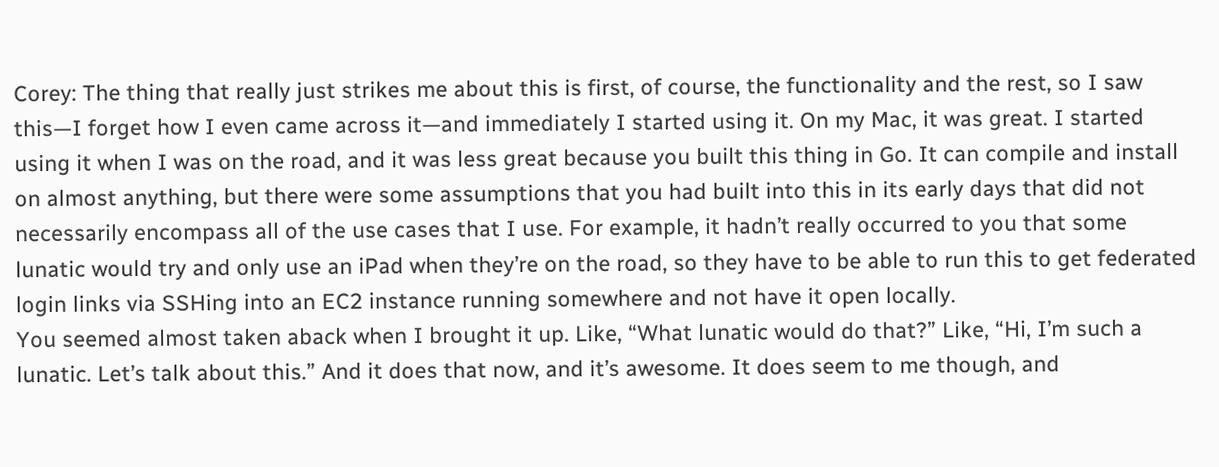Corey: The thing that really just strikes me about this is first, of course, the functionality and the rest, so I saw this—I forget how I even came across it—and immediately I started using it. On my Mac, it was great. I started using it when I was on the road, and it was less great because you built this thing in Go. It can compile and install on almost anything, but there were some assumptions that you had built into this in its early days that did not necessarily encompass all of the use cases that I use. For example, it hadn’t really occurred to you that some lunatic would try and only use an iPad when they’re on the road, so they have to be able to run this to get federated login links via SSHing into an EC2 instance running somewhere and not have it open locally.
You seemed almost taken aback when I brought it up. Like, “What lunatic would do that?” Like, “Hi, I’m such a lunatic. Let’s talk about this.” And it does that now, and it’s awesome. It does seem to me though, and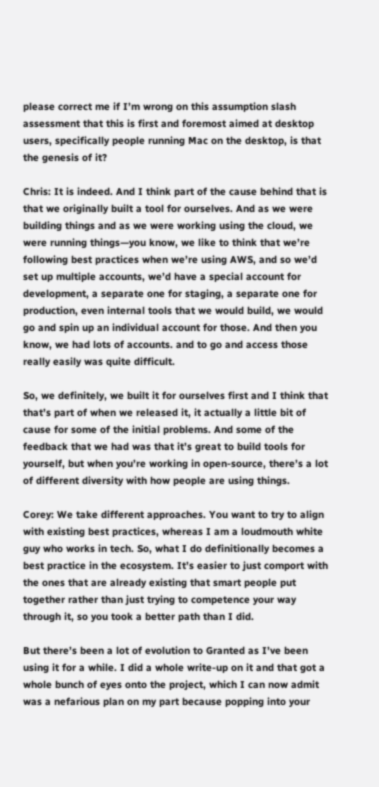please correct me if I’m wrong on this assumption slash assessment that this is first and foremost aimed at desktop users, specifically people running Mac on the desktop, is that the genesis of it?

Chris: It is indeed. And I think part of the cause behind that is that we originally built a tool for ourselves. And as we were building things and as we were working using the cloud, we were running things—you know, we like to think that we’re following best practices when we’re using AWS, and so we’d set up multiple accounts, we’d have a special account for development, a separate one for staging, a separate one for production, even internal tools that we would build, we would go and spin up an individual account for those. And then you know, we had lots of accounts. and to go and access those really easily was quite difficult.

So, we definitely, we built it for ourselves first and I think that that’s part of when we released it, it actually a little bit of cause for some of the initial problems. And some of the feedback that we had was that it’s great to build tools for yourself, but when you’re working in open-source, there’s a lot of different diversity with how people are using things.

Corey: We take different approaches. You want to try to align with existing best practices, whereas I am a loudmouth white guy who works in tech. So, what I do definitionally becomes a best practice in the ecosystem. It’s easier to just comport with the ones that are already existing that smart people put together rather than just trying to competence your way through it, so you took a better path than I did.

But there’s been a lot of evolution to Granted as I’ve been using it for a while. I did a whole write-up on it and that got a whole bunch of eyes onto the project, which I can now admit was a nefarious plan on my part because popping into your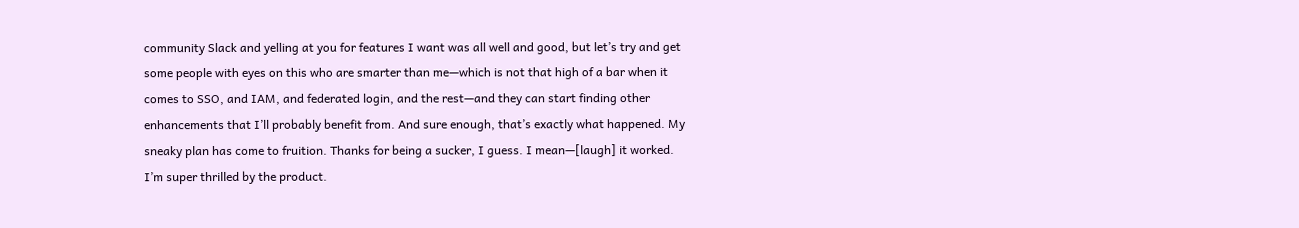community Slack and yelling at you for features I want was all well and good, but let’s try and get some people with eyes on this who are smarter than me—which is not that high of a bar when it comes to SSO, and IAM, and federated login, and the rest—and they can start finding other enhancements that I’ll probably benefit from. And sure enough, that’s exactly what happened. My sneaky plan has come to fruition. Thanks for being a sucker, I guess. I mean—[laugh] it worked. I’m super thrilled by the product.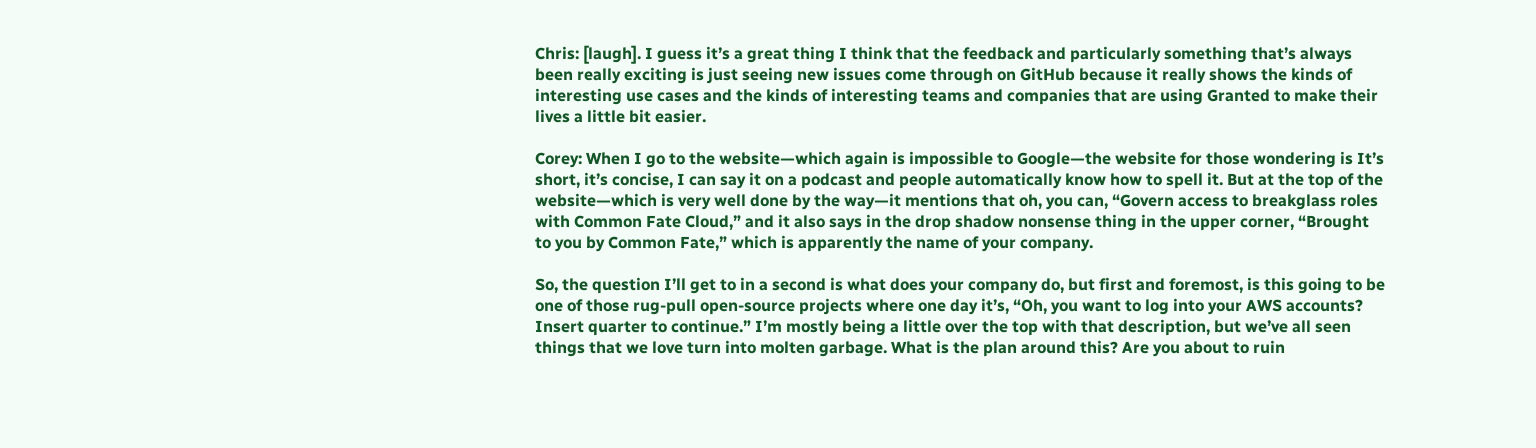Chris: [laugh]. I guess it’s a great thing I think that the feedback and particularly something that’s always been really exciting is just seeing new issues come through on GitHub because it really shows the kinds of interesting use cases and the kinds of interesting teams and companies that are using Granted to make their lives a little bit easier.

Corey: When I go to the website—which again is impossible to Google—the website for those wondering is It’s short, it’s concise, I can say it on a podcast and people automatically know how to spell it. But at the top of the website—which is very well done by the way—it mentions that oh, you can, “Govern access to breakglass roles with Common Fate Cloud,” and it also says in the drop shadow nonsense thing in the upper corner, “Brought to you by Common Fate,” which is apparently the name of your company.

So, the question I’ll get to in a second is what does your company do, but first and foremost, is this going to be one of those rug-pull open-source projects where one day it’s, “Oh, you want to log into your AWS accounts? Insert quarter to continue.” I’m mostly being a little over the top with that description, but we’ve all seen things that we love turn into molten garbage. What is the plan around this? Are you about to ruin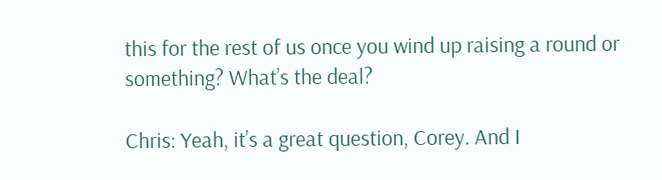this for the rest of us once you wind up raising a round or something? What’s the deal?

Chris: Yeah, it’s a great question, Corey. And I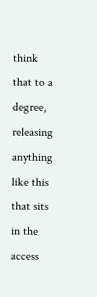think that to a degree, releasing anything like this that sits in the access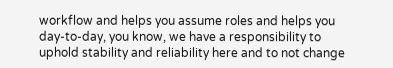workflow and helps you assume roles and helps you day-to-day, you know, we have a responsibility to uphold stability and reliability here and to not change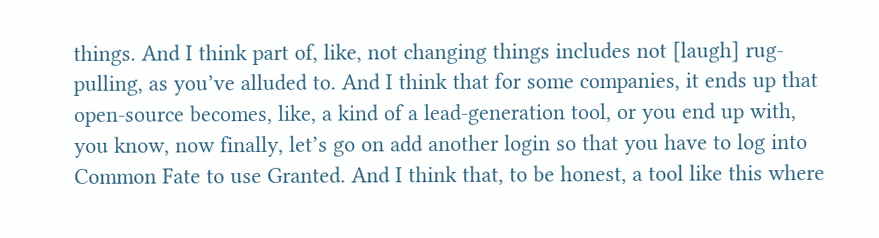things. And I think part of, like, not changing things includes not [laugh] rug-pulling, as you’ve alluded to. And I think that for some companies, it ends up that open-source becomes, like, a kind of a lead-generation tool, or you end up with, you know, now finally, let’s go on add another login so that you have to log into Common Fate to use Granted. And I think that, to be honest, a tool like this where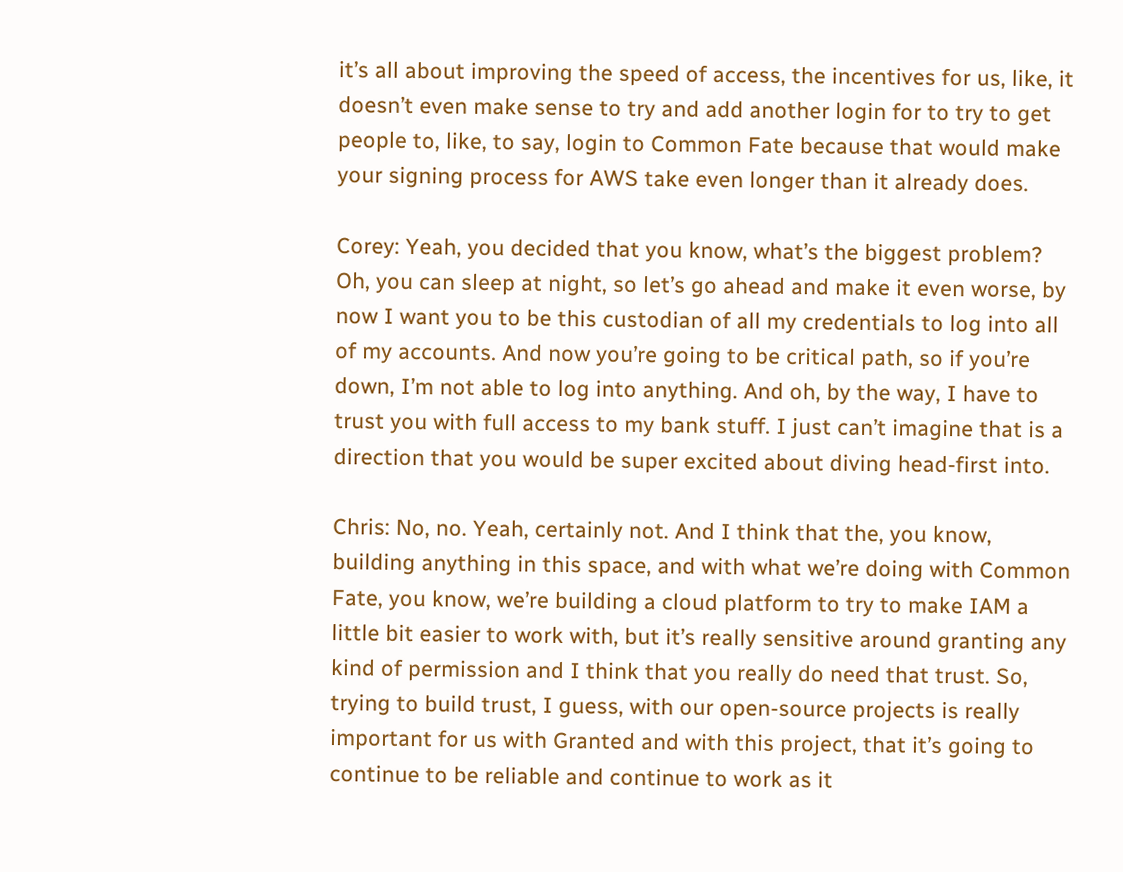it’s all about improving the speed of access, the incentives for us, like, it doesn’t even make sense to try and add another login for to try to get people to, like, to say, login to Common Fate because that would make your signing process for AWS take even longer than it already does.

Corey: Yeah, you decided that you know, what’s the biggest problem? Oh, you can sleep at night, so let’s go ahead and make it even worse, by now I want you to be this custodian of all my credentials to log into all of my accounts. And now you’re going to be critical path, so if you’re down, I’m not able to log into anything. And oh, by the way, I have to trust you with full access to my bank stuff. I just can’t imagine that is a direction that you would be super excited about diving head-first into.

Chris: No, no. Yeah, certainly not. And I think that the, you know, building anything in this space, and with what we’re doing with Common Fate, you know, we’re building a cloud platform to try to make IAM a little bit easier to work with, but it’s really sensitive around granting any kind of permission and I think that you really do need that trust. So, trying to build trust, I guess, with our open-source projects is really important for us with Granted and with this project, that it’s going to continue to be reliable and continue to work as it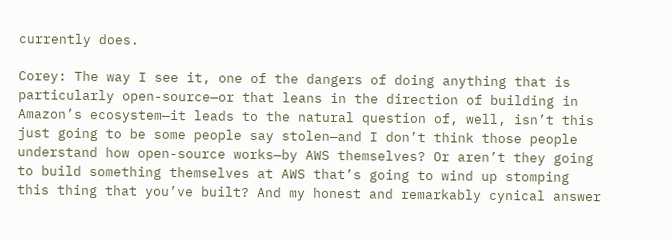currently does.

Corey: The way I see it, one of the dangers of doing anything that is particularly open-source—or that leans in the direction of building in Amazon’s ecosystem—it leads to the natural question of, well, isn’t this just going to be some people say stolen—and I don’t think those people understand how open-source works—by AWS themselves? Or aren’t they going to build something themselves at AWS that’s going to wind up stomping this thing that you’ve built? And my honest and remarkably cynical answer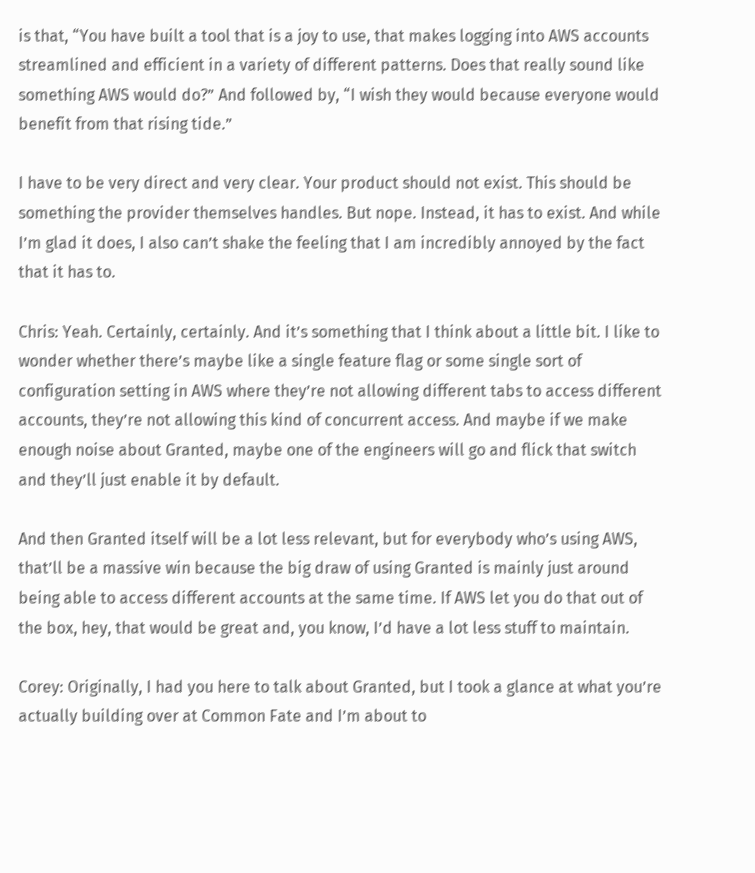is that, “You have built a tool that is a joy to use, that makes logging into AWS accounts streamlined and efficient in a variety of different patterns. Does that really sound like something AWS would do?” And followed by, “I wish they would because everyone would benefit from that rising tide.”

I have to be very direct and very clear. Your product should not exist. This should be something the provider themselves handles. But nope. Instead, it has to exist. And while I’m glad it does, I also can’t shake the feeling that I am incredibly annoyed by the fact that it has to.

Chris: Yeah. Certainly, certainly. And it’s something that I think about a little bit. I like to wonder whether there’s maybe like a single feature flag or some single sort of configuration setting in AWS where they’re not allowing different tabs to access different accounts, they’re not allowing this kind of concurrent access. And maybe if we make enough noise about Granted, maybe one of the engineers will go and flick that switch and they’ll just enable it by default.

And then Granted itself will be a lot less relevant, but for everybody who’s using AWS, that’ll be a massive win because the big draw of using Granted is mainly just around being able to access different accounts at the same time. If AWS let you do that out of the box, hey, that would be great and, you know, I’d have a lot less stuff to maintain.

Corey: Originally, I had you here to talk about Granted, but I took a glance at what you’re actually building over at Common Fate and I’m about to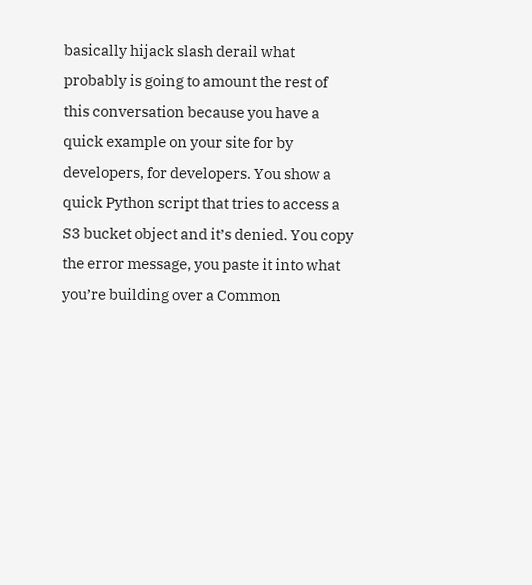basically hijack slash derail what probably is going to amount the rest of this conversation because you have a quick example on your site for by developers, for developers. You show a quick Python script that tries to access a S3 bucket object and it’s denied. You copy the error message, you paste it into what you’re building over a Common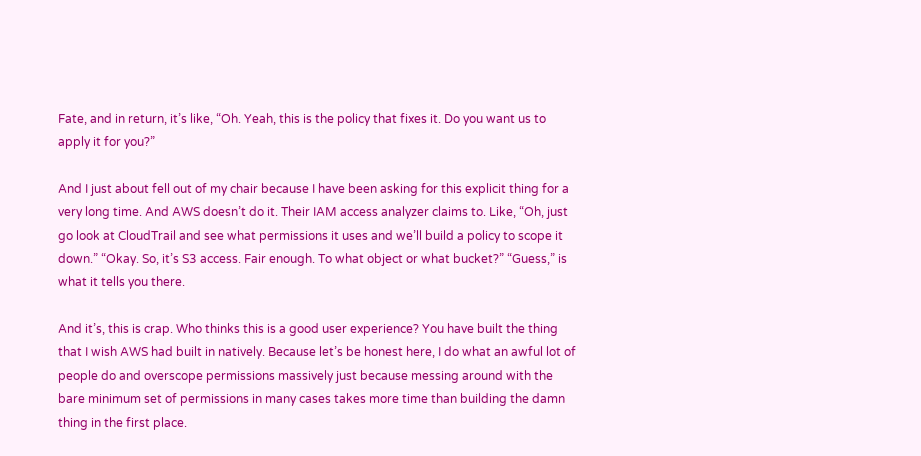Fate, and in return, it’s like, “Oh. Yeah, this is the policy that fixes it. Do you want us to apply it for you?”

And I just about fell out of my chair because I have been asking for this explicit thing for a very long time. And AWS doesn’t do it. Their IAM access analyzer claims to. Like, “Oh, just go look at CloudTrail and see what permissions it uses and we’ll build a policy to scope it down.” “Okay. So, it’s S3 access. Fair enough. To what object or what bucket?” “Guess,” is what it tells you there.

And it’s, this is crap. Who thinks this is a good user experience? You have built the thing that I wish AWS had built in natively. Because let’s be honest here, I do what an awful lot of people do and overscope permissions massively just because messing around with the bare minimum set of permissions in many cases takes more time than building the damn thing in the first place.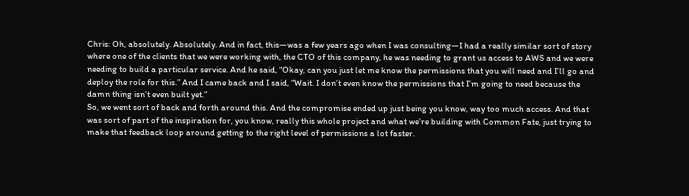Chris: Oh, absolutely. Absolutely. And in fact, this—was a few years ago when I was consulting—I had a really similar sort of story where one of the clients that we were working with, the CTO of this company, he was needing to grant us access to AWS and we were needing to build a particular service. And he said, “Okay, can you just let me know the permissions that you will need and I’ll go and deploy the role for this.” And I came back and I said, “Wait. I don’t even know the permissions that I’m going to need because the damn thing isn’t even built yet.”
So, we went sort of back and forth around this. And the compromise ended up just being you know, way too much access. And that was sort of part of the inspiration for, you know, really this whole project and what we’re building with Common Fate, just trying to make that feedback loop around getting to the right level of permissions a lot faster.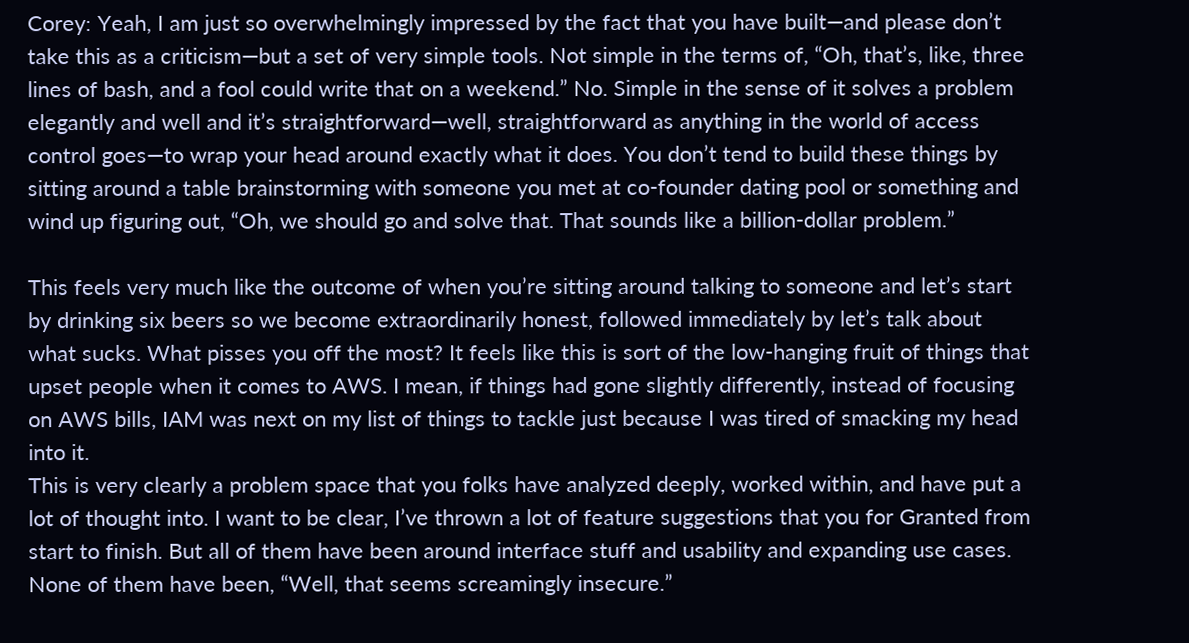Corey: Yeah, I am just so overwhelmingly impressed by the fact that you have built—and please don’t take this as a criticism—but a set of very simple tools. Not simple in the terms of, “Oh, that’s, like, three lines of bash, and a fool could write that on a weekend.” No. Simple in the sense of it solves a problem elegantly and well and it’s straightforward—well, straightforward as anything in the world of access control goes—to wrap your head around exactly what it does. You don’t tend to build these things by sitting around a table brainstorming with someone you met at co-founder dating pool or something and wind up figuring out, “Oh, we should go and solve that. That sounds like a billion-dollar problem.”

This feels very much like the outcome of when you’re sitting around talking to someone and let’s start by drinking six beers so we become extraordinarily honest, followed immediately by let’s talk about what sucks. What pisses you off the most? It feels like this is sort of the low-hanging fruit of things that upset people when it comes to AWS. I mean, if things had gone slightly differently, instead of focusing on AWS bills, IAM was next on my list of things to tackle just because I was tired of smacking my head into it.
This is very clearly a problem space that you folks have analyzed deeply, worked within, and have put a lot of thought into. I want to be clear, I’ve thrown a lot of feature suggestions that you for Granted from start to finish. But all of them have been around interface stuff and usability and expanding use cases. None of them have been, “Well, that seems screamingly insecure.”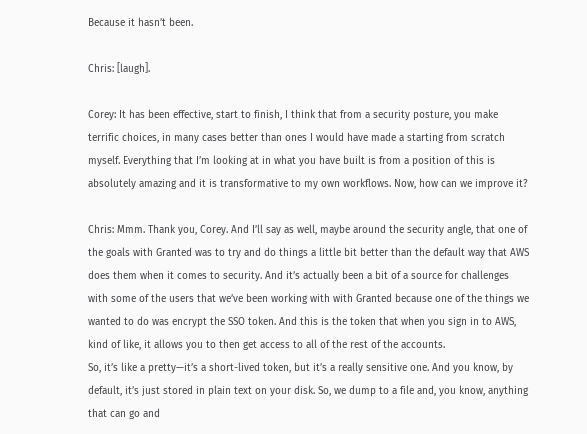Because it hasn’t been.

Chris: [laugh].

Corey: It has been effective, start to finish, I think that from a security posture, you make terrific choices, in many cases better than ones I would have made a starting from scratch myself. Everything that I’m looking at in what you have built is from a position of this is absolutely amazing and it is transformative to my own workflows. Now, how can we improve it?

Chris: Mmm. Thank you, Corey. And I’ll say as well, maybe around the security angle, that one of the goals with Granted was to try and do things a little bit better than the default way that AWS does them when it comes to security. And it’s actually been a bit of a source for challenges with some of the users that we’ve been working with with Granted because one of the things we wanted to do was encrypt the SSO token. And this is the token that when you sign in to AWS, kind of like, it allows you to then get access to all of the rest of the accounts.
So, it’s like a pretty—it’s a short-lived token, but it’s a really sensitive one. And you know, by default, it’s just stored in plain text on your disk. So, we dump to a file and, you know, anything that can go and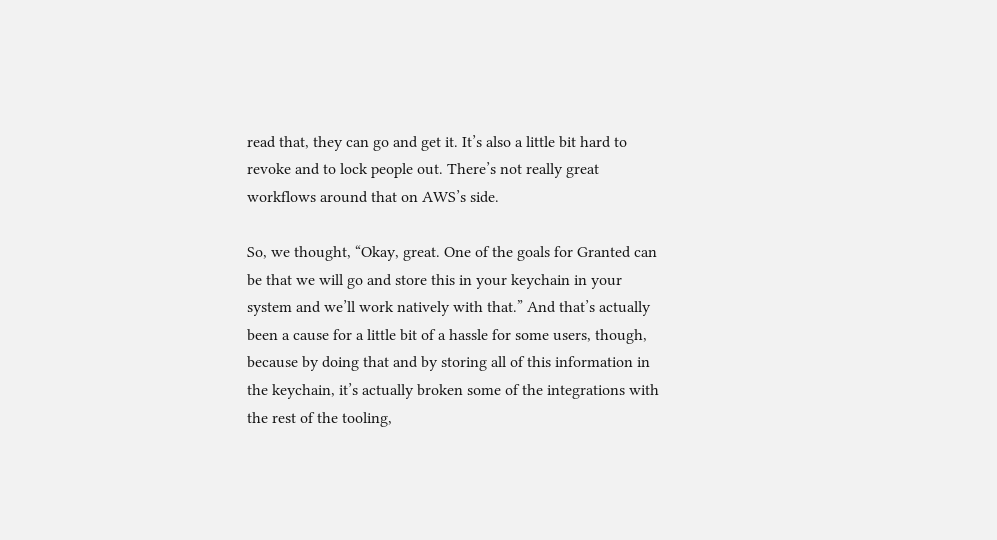read that, they can go and get it. It’s also a little bit hard to revoke and to lock people out. There’s not really great workflows around that on AWS’s side.

So, we thought, “Okay, great. One of the goals for Granted can be that we will go and store this in your keychain in your system and we’ll work natively with that.” And that’s actually been a cause for a little bit of a hassle for some users, though, because by doing that and by storing all of this information in the keychain, it’s actually broken some of the integrations with the rest of the tooling,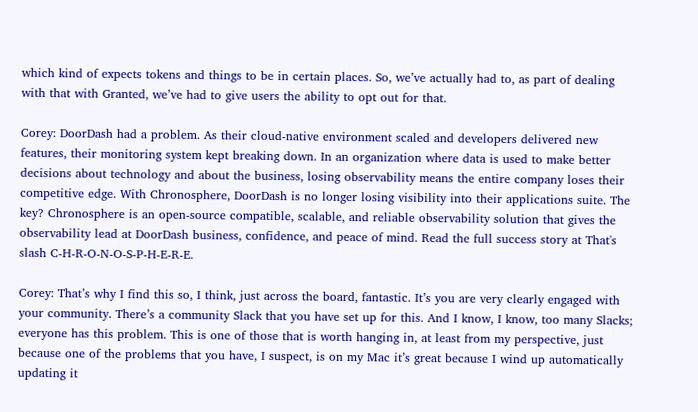which kind of expects tokens and things to be in certain places. So, we’ve actually had to, as part of dealing with that with Granted, we’ve had to give users the ability to opt out for that.

Corey: DoorDash had a problem. As their cloud-native environment scaled and developers delivered new features, their monitoring system kept breaking down. In an organization where data is used to make better decisions about technology and about the business, losing observability means the entire company loses their competitive edge. With Chronosphere, DoorDash is no longer losing visibility into their applications suite. The key? Chronosphere is an open-source compatible, scalable, and reliable observability solution that gives the observability lead at DoorDash business, confidence, and peace of mind. Read the full success story at That's slash C-H-R-O-N-O-S-P-H-E-R-E.

Corey: That’s why I find this so, I think, just across the board, fantastic. It’s you are very clearly engaged with your community. There’s a community Slack that you have set up for this. And I know, I know, too many Slacks; everyone has this problem. This is one of those that is worth hanging in, at least from my perspective, just because one of the problems that you have, I suspect, is on my Mac it’s great because I wind up automatically updating it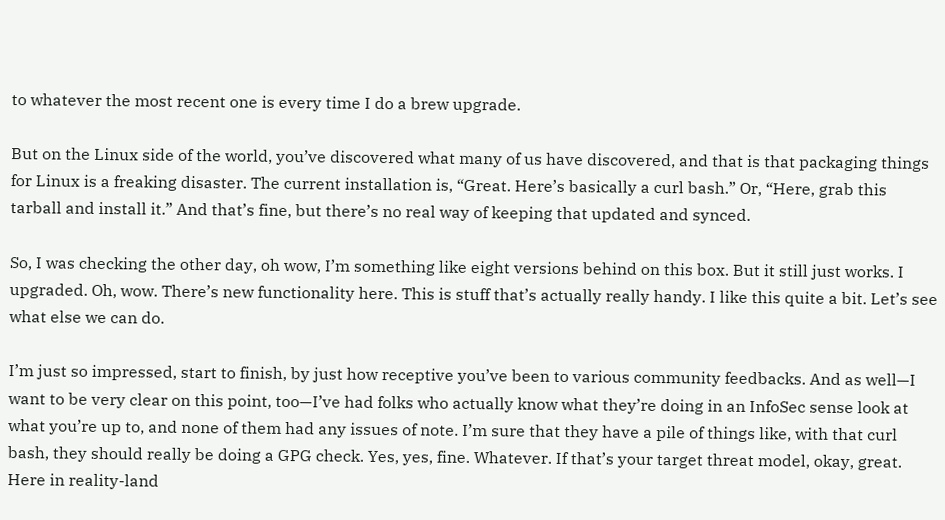to whatever the most recent one is every time I do a brew upgrade.

But on the Linux side of the world, you’ve discovered what many of us have discovered, and that is that packaging things for Linux is a freaking disaster. The current installation is, “Great. Here’s basically a curl bash.” Or, “Here, grab this tarball and install it.” And that’s fine, but there’s no real way of keeping that updated and synced.

So, I was checking the other day, oh wow, I’m something like eight versions behind on this box. But it still just works. I upgraded. Oh, wow. There’s new functionality here. This is stuff that’s actually really handy. I like this quite a bit. Let’s see what else we can do.

I’m just so impressed, start to finish, by just how receptive you’ve been to various community feedbacks. And as well—I want to be very clear on this point, too—I’ve had folks who actually know what they’re doing in an InfoSec sense look at what you’re up to, and none of them had any issues of note. I’m sure that they have a pile of things like, with that curl bash, they should really be doing a GPG check. Yes, yes, fine. Whatever. If that’s your target threat model, okay, great. Here in reality-land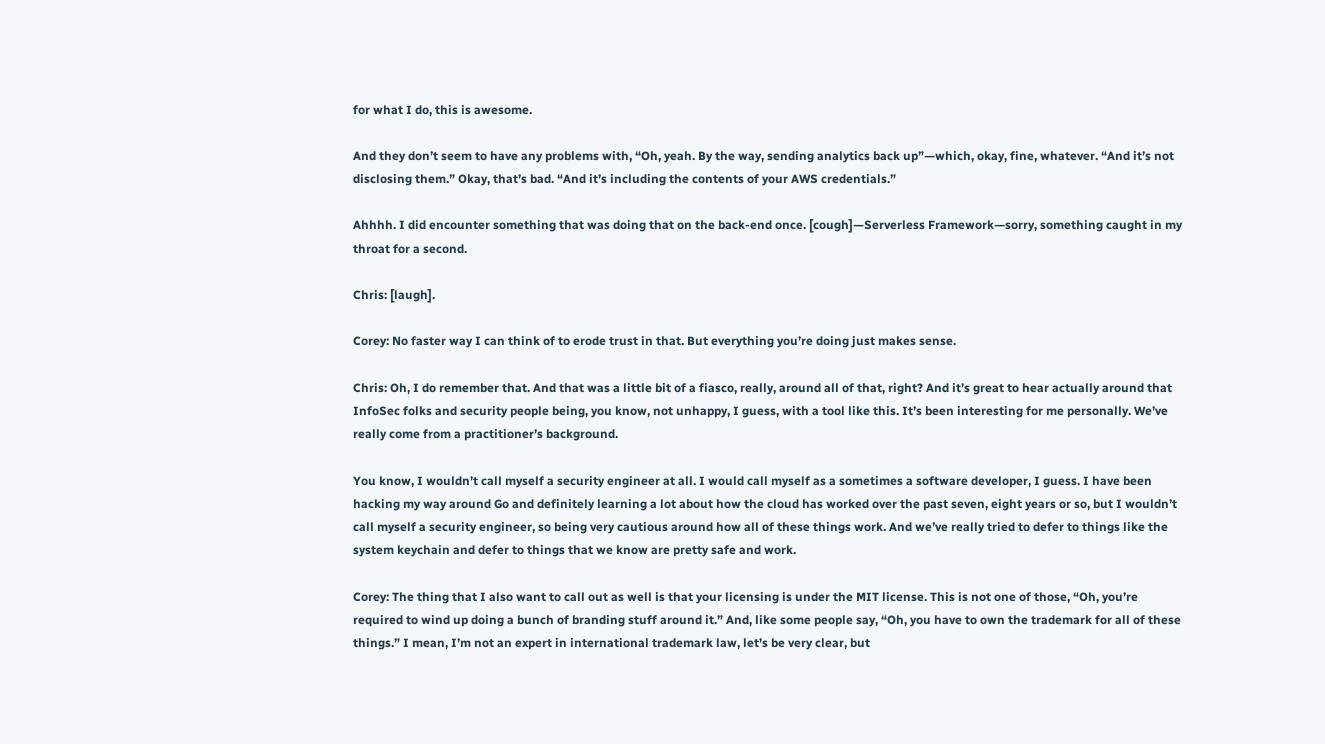for what I do, this is awesome.

And they don’t seem to have any problems with, “Oh, yeah. By the way, sending analytics back up”—which, okay, fine, whatever. “And it’s not disclosing them.” Okay, that’s bad. “And it’s including the contents of your AWS credentials.”

Ahhhh. I did encounter something that was doing that on the back-end once. [cough]—Serverless Framework—sorry, something caught in my throat for a second.

Chris: [laugh].

Corey: No faster way I can think of to erode trust in that. But everything you’re doing just makes sense.

Chris: Oh, I do remember that. And that was a little bit of a fiasco, really, around all of that, right? And it’s great to hear actually around that InfoSec folks and security people being, you know, not unhappy, I guess, with a tool like this. It’s been interesting for me personally. We’ve really come from a practitioner’s background.

You know, I wouldn’t call myself a security engineer at all. I would call myself as a sometimes a software developer, I guess. I have been hacking my way around Go and definitely learning a lot about how the cloud has worked over the past seven, eight years or so, but I wouldn’t call myself a security engineer, so being very cautious around how all of these things work. And we’ve really tried to defer to things like the system keychain and defer to things that we know are pretty safe and work.

Corey: The thing that I also want to call out as well is that your licensing is under the MIT license. This is not one of those, “Oh, you’re required to wind up doing a bunch of branding stuff around it.” And, like some people say, “Oh, you have to own the trademark for all of these things.” I mean, I’m not an expert in international trademark law, let’s be very clear, but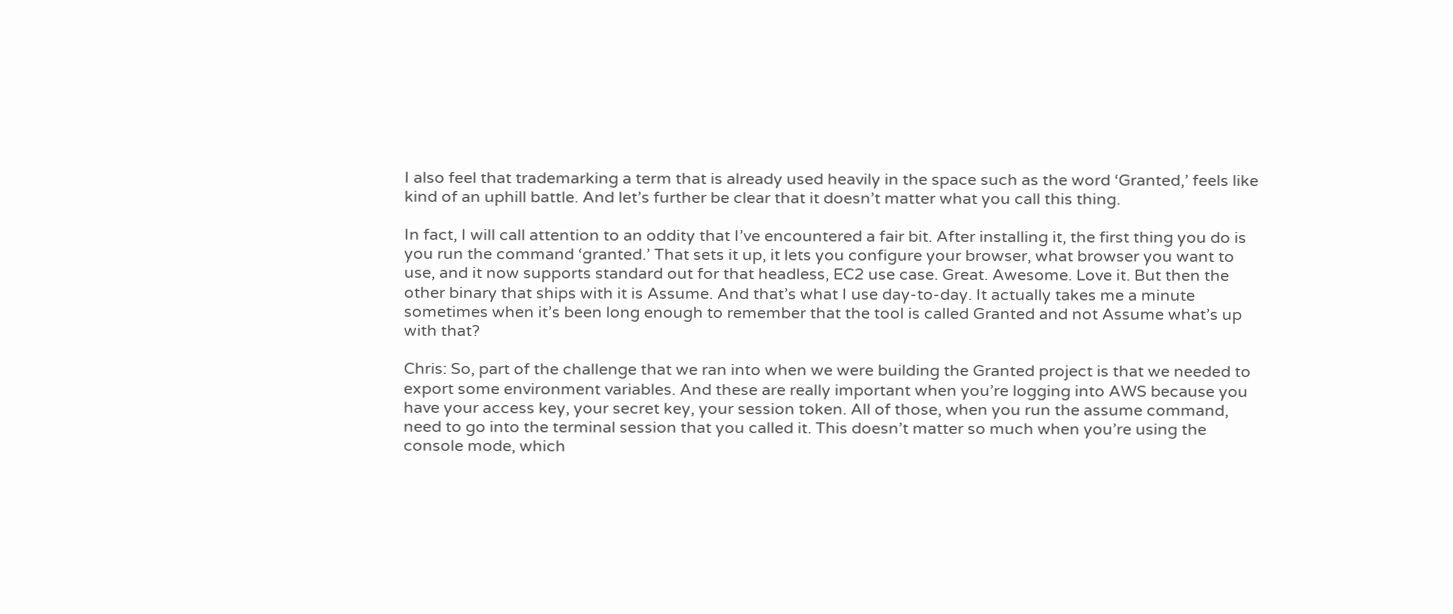I also feel that trademarking a term that is already used heavily in the space such as the word ‘Granted,’ feels like kind of an uphill battle. And let’s further be clear that it doesn’t matter what you call this thing.

In fact, I will call attention to an oddity that I’ve encountered a fair bit. After installing it, the first thing you do is you run the command ‘granted.’ That sets it up, it lets you configure your browser, what browser you want to use, and it now supports standard out for that headless, EC2 use case. Great. Awesome. Love it. But then the other binary that ships with it is Assume. And that’s what I use day-to-day. It actually takes me a minute sometimes when it’s been long enough to remember that the tool is called Granted and not Assume what’s up with that?

Chris: So, part of the challenge that we ran into when we were building the Granted project is that we needed to export some environment variables. And these are really important when you’re logging into AWS because you have your access key, your secret key, your session token. All of those, when you run the assume command, need to go into the terminal session that you called it. This doesn’t matter so much when you’re using the console mode, which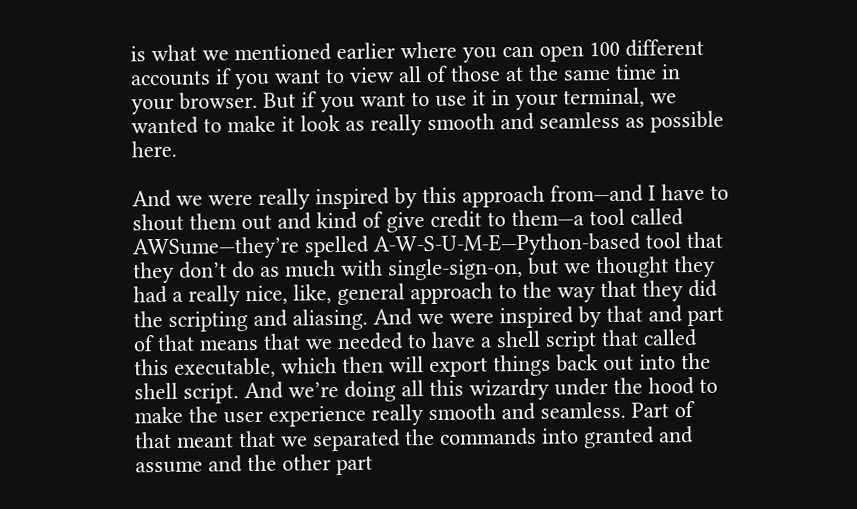is what we mentioned earlier where you can open 100 different accounts if you want to view all of those at the same time in your browser. But if you want to use it in your terminal, we wanted to make it look as really smooth and seamless as possible here.

And we were really inspired by this approach from—and I have to shout them out and kind of give credit to them—a tool called AWSume—they’re spelled A-W-S-U-M-E—Python-based tool that they don’t do as much with single-sign-on, but we thought they had a really nice, like, general approach to the way that they did the scripting and aliasing. And we were inspired by that and part of that means that we needed to have a shell script that called this executable, which then will export things back out into the shell script. And we’re doing all this wizardry under the hood to make the user experience really smooth and seamless. Part of that meant that we separated the commands into granted and assume and the other part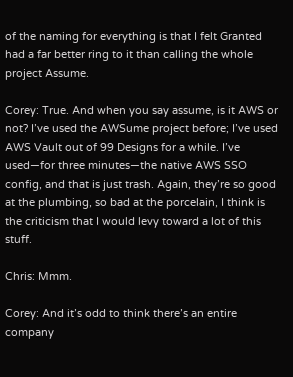of the naming for everything is that I felt Granted had a far better ring to it than calling the whole project Assume.

Corey: True. And when you say assume, is it AWS or not? I’ve used the AWSume project before; I’ve used AWS Vault out of 99 Designs for a while. I’ve used—for three minutes—the native AWS SSO config, and that is just trash. Again, they’re so good at the plumbing, so bad at the porcelain, I think is the criticism that I would levy toward a lot of this stuff.

Chris: Mmm.

Corey: And it’s odd to think there’s an entire company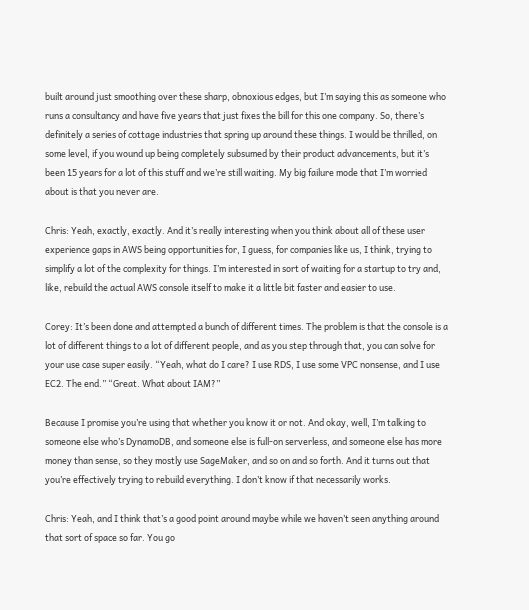built around just smoothing over these sharp, obnoxious edges, but I’m saying this as someone who runs a consultancy and have five years that just fixes the bill for this one company. So, there’s definitely a series of cottage industries that spring up around these things. I would be thrilled, on some level, if you wound up being completely subsumed by their product advancements, but it’s been 15 years for a lot of this stuff and we’re still waiting. My big failure mode that I’m worried about is that you never are.

Chris: Yeah, exactly, exactly. And it’s really interesting when you think about all of these user experience gaps in AWS being opportunities for, I guess, for companies like us, I think, trying to simplify a lot of the complexity for things. I’m interested in sort of waiting for a startup to try and, like, rebuild the actual AWS console itself to make it a little bit faster and easier to use.

Corey: It’s been done and attempted a bunch of different times. The problem is that the console is a lot of different things to a lot of different people, and as you step through that, you can solve for your use case super easily. “Yeah, what do I care? I use RDS, I use some VPC nonsense, and I use EC2. The end.” “Great. What about IAM?”

Because I promise you’re using that whether you know it or not. And okay, well, I’m talking to someone else who’s DynamoDB, and someone else is full-on serverless, and someone else has more money than sense, so they mostly use SageMaker, and so on and so forth. And it turns out that you’re effectively trying to rebuild everything. I don’t know if that necessarily works.

Chris: Yeah, and I think that’s a good point around maybe while we haven’t seen anything around that sort of space so far. You go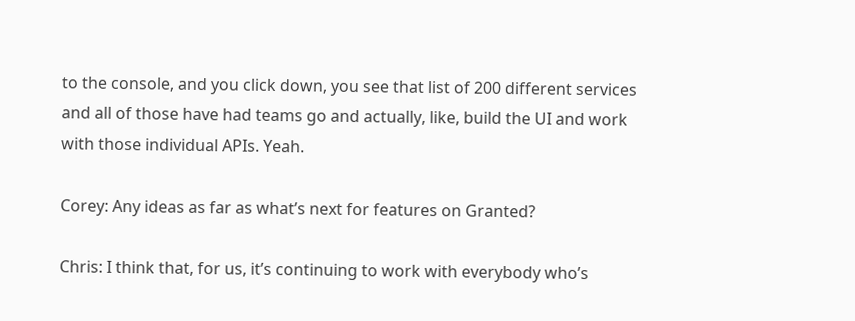to the console, and you click down, you see that list of 200 different services and all of those have had teams go and actually, like, build the UI and work with those individual APIs. Yeah.

Corey: Any ideas as far as what’s next for features on Granted?

Chris: I think that, for us, it’s continuing to work with everybody who’s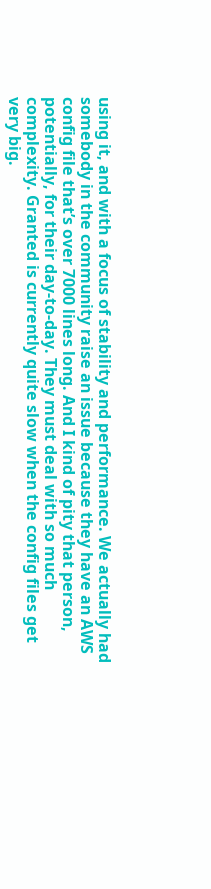using it, and with a focus of stability and performance. We actually had somebody in the community raise an issue because they have an AWS config file that’s over 7000 lines long. And I kind of pity that person, potentially, for their day-to-day. They must deal with so much complexity. Granted is currently quite slow when the config files get very big.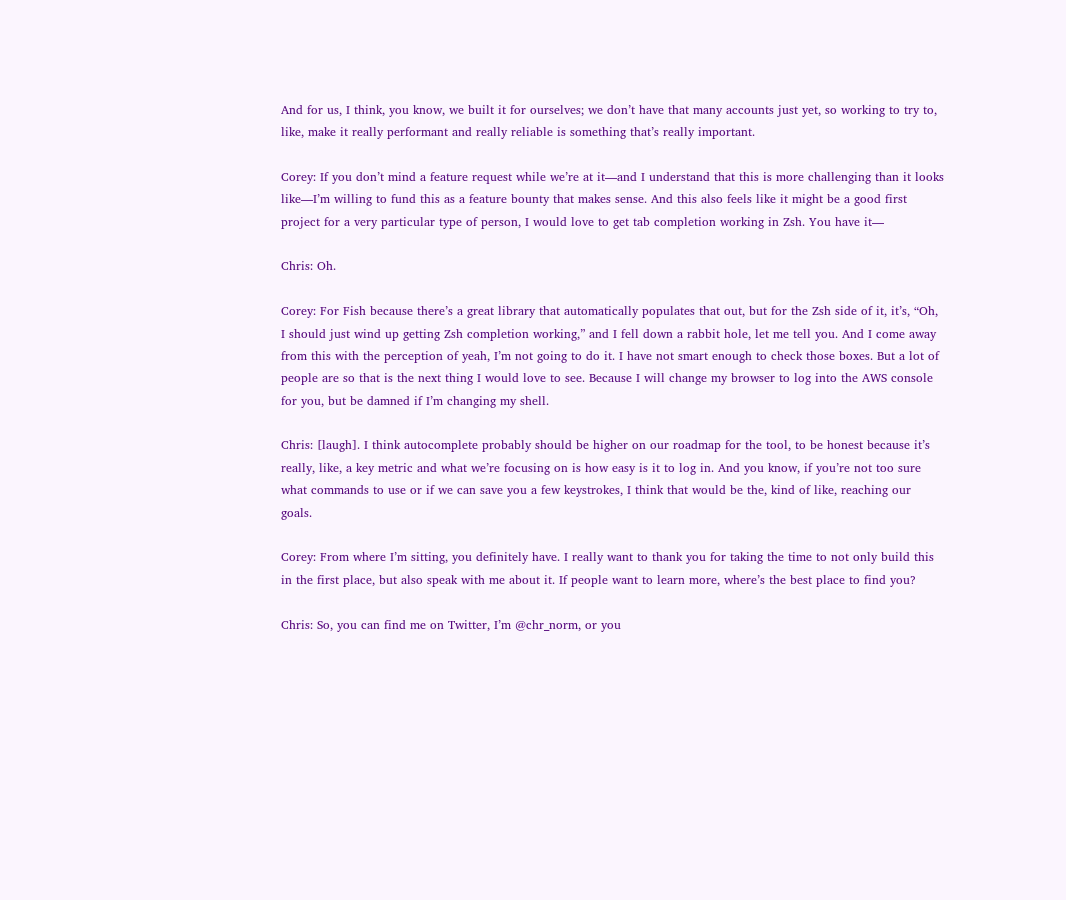And for us, I think, you know, we built it for ourselves; we don’t have that many accounts just yet, so working to try to, like, make it really performant and really reliable is something that’s really important.

Corey: If you don’t mind a feature request while we’re at it—and I understand that this is more challenging than it looks like—I’m willing to fund this as a feature bounty that makes sense. And this also feels like it might be a good first project for a very particular type of person, I would love to get tab completion working in Zsh. You have it—

Chris: Oh.

Corey: For Fish because there’s a great library that automatically populates that out, but for the Zsh side of it, it’s, “Oh, I should just wind up getting Zsh completion working,” and I fell down a rabbit hole, let me tell you. And I come away from this with the perception of yeah, I’m not going to do it. I have not smart enough to check those boxes. But a lot of people are so that is the next thing I would love to see. Because I will change my browser to log into the AWS console for you, but be damned if I’m changing my shell.

Chris: [laugh]. I think autocomplete probably should be higher on our roadmap for the tool, to be honest because it’s really, like, a key metric and what we’re focusing on is how easy is it to log in. And you know, if you’re not too sure what commands to use or if we can save you a few keystrokes, I think that would be the, kind of like, reaching our goals.

Corey: From where I’m sitting, you definitely have. I really want to thank you for taking the time to not only build this in the first place, but also speak with me about it. If people want to learn more, where’s the best place to find you?

Chris: So, you can find me on Twitter, I’m @chr_norm, or you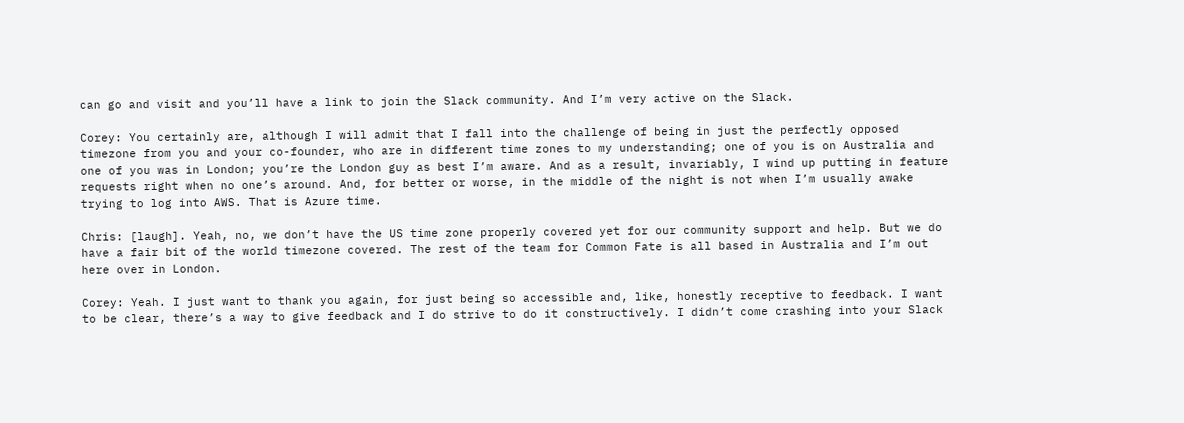can go and visit and you’ll have a link to join the Slack community. And I’m very active on the Slack.

Corey: You certainly are, although I will admit that I fall into the challenge of being in just the perfectly opposed timezone from you and your co-founder, who are in different time zones to my understanding; one of you is on Australia and one of you was in London; you’re the London guy as best I’m aware. And as a result, invariably, I wind up putting in feature requests right when no one’s around. And, for better or worse, in the middle of the night is not when I’m usually awake trying to log into AWS. That is Azure time.

Chris: [laugh]. Yeah, no, we don’t have the US time zone properly covered yet for our community support and help. But we do have a fair bit of the world timezone covered. The rest of the team for Common Fate is all based in Australia and I’m out here over in London.

Corey: Yeah. I just want to thank you again, for just being so accessible and, like, honestly receptive to feedback. I want to be clear, there’s a way to give feedback and I do strive to do it constructively. I didn’t come crashing into your Slack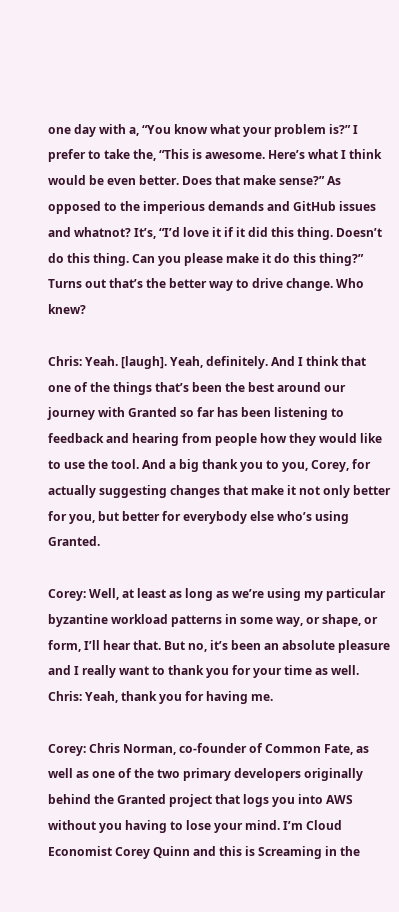one day with a, “You know what your problem is?” I prefer to take the, “This is awesome. Here’s what I think would be even better. Does that make sense?” As opposed to the imperious demands and GitHub issues and whatnot? It’s, “I’d love it if it did this thing. Doesn’t do this thing. Can you please make it do this thing?” Turns out that’s the better way to drive change. Who knew?

Chris: Yeah. [laugh]. Yeah, definitely. And I think that one of the things that’s been the best around our journey with Granted so far has been listening to feedback and hearing from people how they would like to use the tool. And a big thank you to you, Corey, for actually suggesting changes that make it not only better for you, but better for everybody else who’s using Granted.

Corey: Well, at least as long as we’re using my particular byzantine workload patterns in some way, or shape, or form, I’ll hear that. But no, it’s been an absolute pleasure and I really want to thank you for your time as well.
Chris: Yeah, thank you for having me.

Corey: Chris Norman, co-founder of Common Fate, as well as one of the two primary developers originally behind the Granted project that logs you into AWS without you having to lose your mind. I’m Cloud Economist Corey Quinn and this is Screaming in the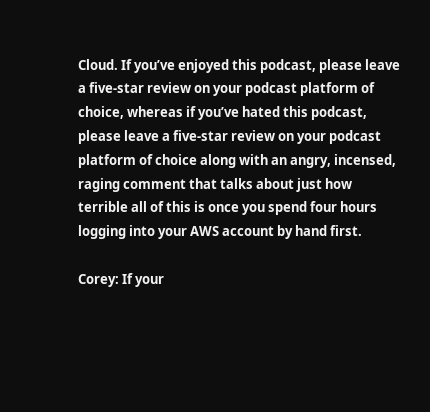Cloud. If you’ve enjoyed this podcast, please leave a five-star review on your podcast platform of choice, whereas if you’ve hated this podcast, please leave a five-star review on your podcast platform of choice along with an angry, incensed, raging comment that talks about just how terrible all of this is once you spend four hours logging into your AWS account by hand first.

Corey: If your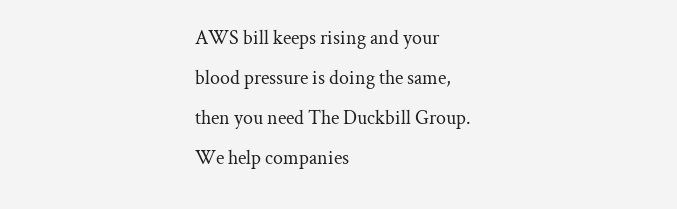AWS bill keeps rising and your blood pressure is doing the same, then you need The Duckbill Group. We help companies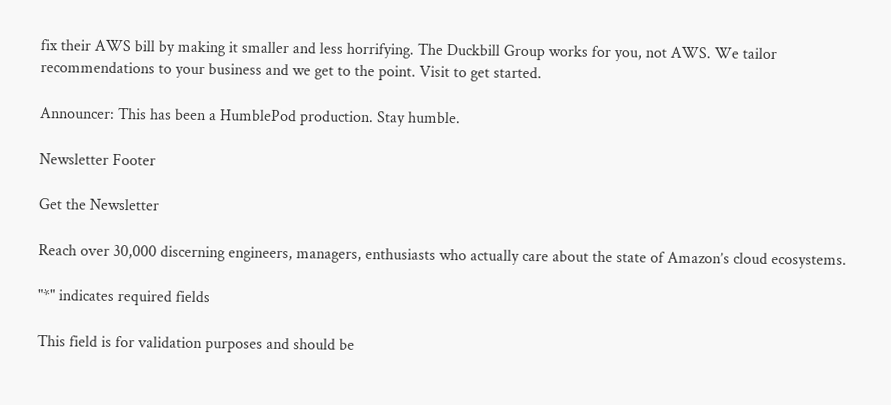fix their AWS bill by making it smaller and less horrifying. The Duckbill Group works for you, not AWS. We tailor recommendations to your business and we get to the point. Visit to get started.

Announcer: This has been a HumblePod production. Stay humble.

Newsletter Footer

Get the Newsletter

Reach over 30,000 discerning engineers, managers, enthusiasts who actually care about the state of Amazon’s cloud ecosystems.

"*" indicates required fields

This field is for validation purposes and should be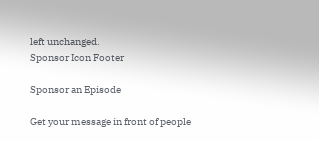left unchanged.
Sponsor Icon Footer

Sponsor an Episode

Get your message in front of people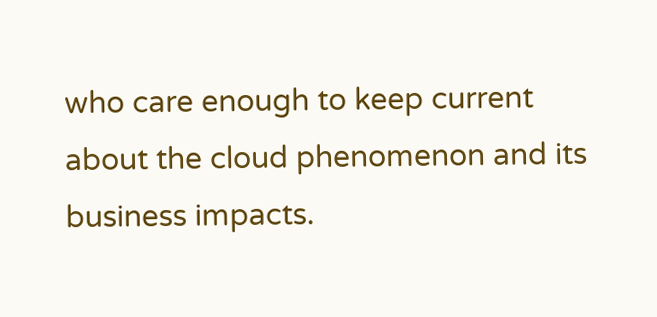who care enough to keep current about the cloud phenomenon and its business impacts.